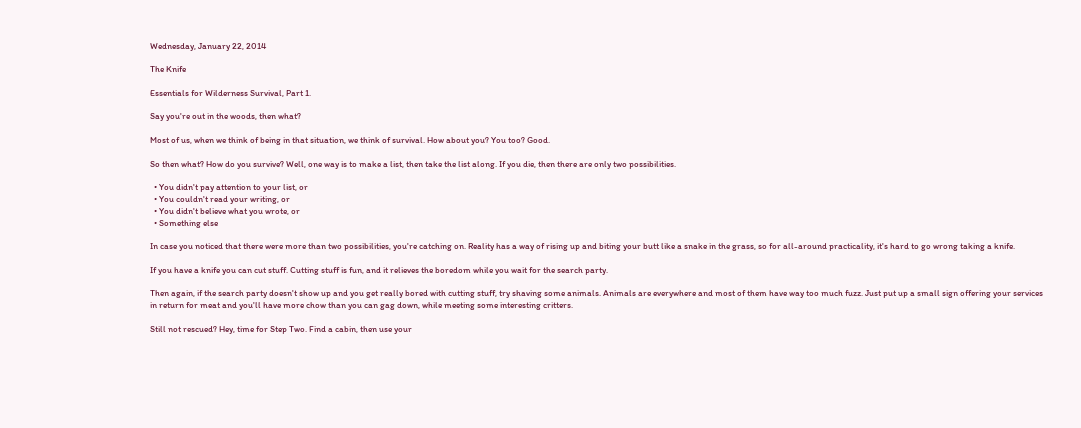Wednesday, January 22, 2014

The Knife

Essentials for Wilderness Survival, Part 1.

Say you're out in the woods, then what?

Most of us, when we think of being in that situation, we think of survival. How about you? You too? Good.

So then what? How do you survive? Well, one way is to make a list, then take the list along. If you die, then there are only two possibilities.

  • You didn't pay attention to your list, or
  • You couldn't read your writing, or
  • You didn't believe what you wrote, or
  • Something else

In case you noticed that there were more than two possibilities, you're catching on. Reality has a way of rising up and biting your butt like a snake in the grass, so for all-around practicality, it's hard to go wrong taking a knife.

If you have a knife you can cut stuff. Cutting stuff is fun, and it relieves the boredom while you wait for the search party.

Then again, if the search party doesn't show up and you get really bored with cutting stuff, try shaving some animals. Animals are everywhere and most of them have way too much fuzz. Just put up a small sign offering your services in return for meat and you'll have more chow than you can gag down, while meeting some interesting critters.

Still not rescued? Hey, time for Step Two. Find a cabin, then use your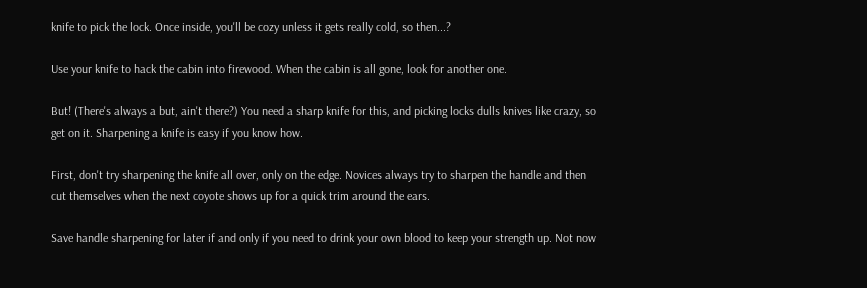knife to pick the lock. Once inside, you'll be cozy unless it gets really cold, so then...?

Use your knife to hack the cabin into firewood. When the cabin is all gone, look for another one.

But! (There's always a but, ain't there?) You need a sharp knife for this, and picking locks dulls knives like crazy, so get on it. Sharpening a knife is easy if you know how.

First, don't try sharpening the knife all over, only on the edge. Novices always try to sharpen the handle and then cut themselves when the next coyote shows up for a quick trim around the ears.

Save handle sharpening for later if and only if you need to drink your own blood to keep your strength up. Not now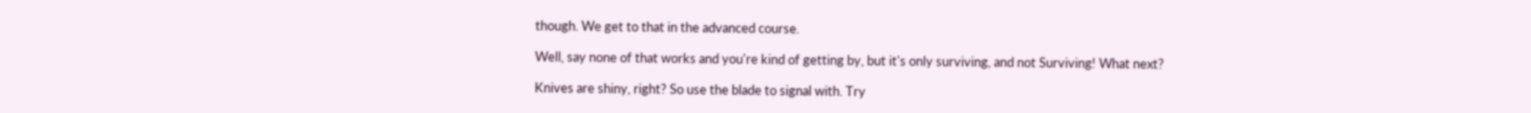though. We get to that in the advanced course.

Well, say none of that works and you're kind of getting by, but it's only surviving, and not Surviving! What next?

Knives are shiny, right? So use the blade to signal with. Try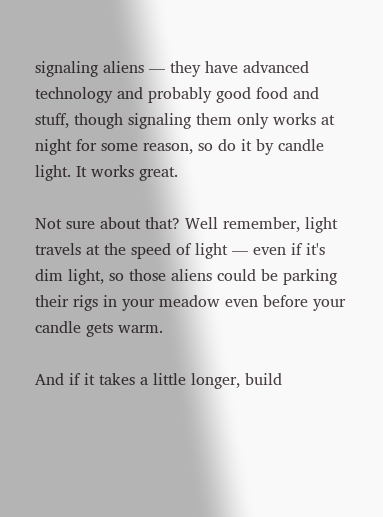signaling aliens — they have advanced technology and probably good food and stuff, though signaling them only works at night for some reason, so do it by candle light. It works great.

Not sure about that? Well remember, light travels at the speed of light — even if it's dim light, so those aliens could be parking their rigs in your meadow even before your candle gets warm.

And if it takes a little longer, build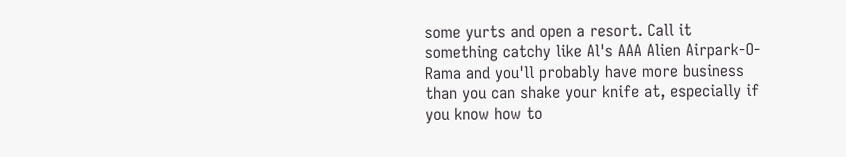some yurts and open a resort. Call it something catchy like Al's AAA Alien Airpark-O-Rama and you'll probably have more business than you can shake your knife at, especially if you know how to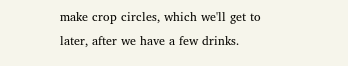make crop circles, which we'll get to later, after we have a few drinks.